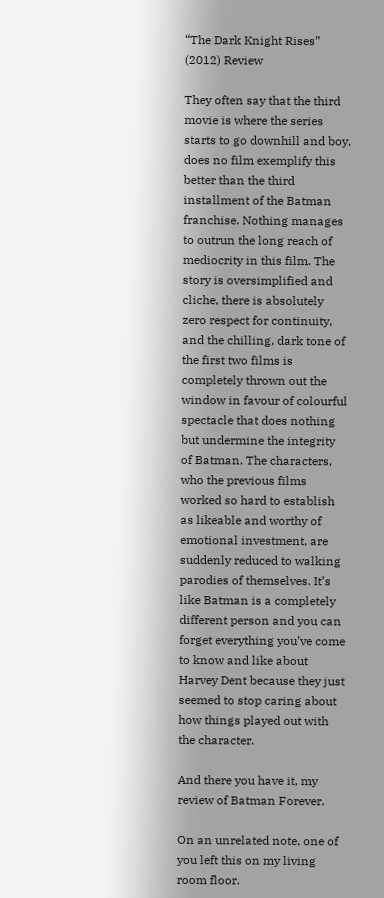“The Dark Knight Rises” (2012) Review

They often say that the third movie is where the series starts to go downhill and boy, does no film exemplify this better than the third installment of the Batman franchise. Nothing manages to outrun the long reach of mediocrity in this film. The story is oversimplified and cliche, there is absolutely zero respect for continuity, and the chilling, dark tone of the first two films is completely thrown out the window in favour of colourful spectacle that does nothing but undermine the integrity of Batman. The characters, who the previous films worked so hard to establish as likeable and worthy of emotional investment, are suddenly reduced to walking parodies of themselves. It’s like Batman is a completely different person and you can forget everything you’ve come to know and like about Harvey Dent because they just seemed to stop caring about how things played out with the character.

And there you have it, my review of Batman Forever.

On an unrelated note, one of you left this on my living room floor.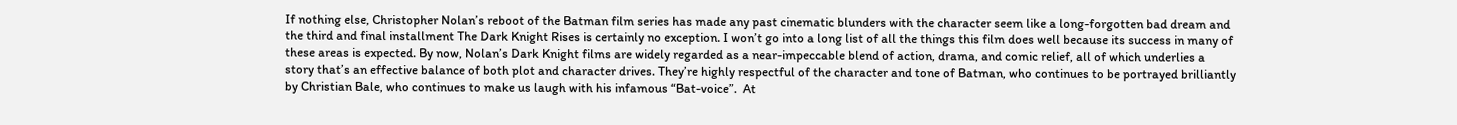If nothing else, Christopher Nolan’s reboot of the Batman film series has made any past cinematic blunders with the character seem like a long-forgotten bad dream and the third and final installment The Dark Knight Rises is certainly no exception. I won’t go into a long list of all the things this film does well because its success in many of these areas is expected. By now, Nolan’s Dark Knight films are widely regarded as a near-impeccable blend of action, drama, and comic relief, all of which underlies a story that’s an effective balance of both plot and character drives. They’re highly respectful of the character and tone of Batman, who continues to be portrayed brilliantly by Christian Bale, who continues to make us laugh with his infamous “Bat-voice”.  At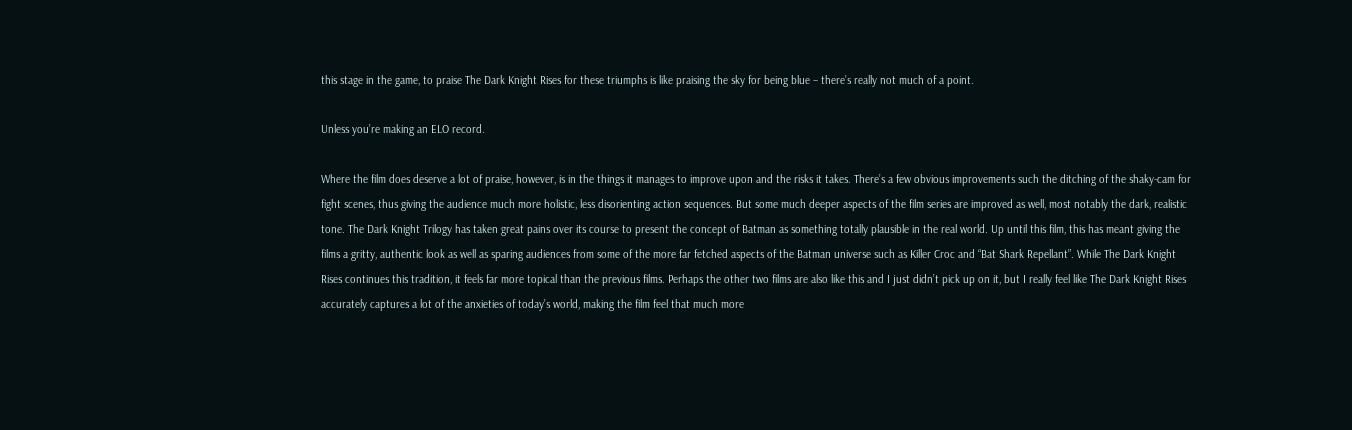this stage in the game, to praise The Dark Knight Rises for these triumphs is like praising the sky for being blue – there’s really not much of a point.

Unless you’re making an ELO record.

Where the film does deserve a lot of praise, however, is in the things it manages to improve upon and the risks it takes. There’s a few obvious improvements such the ditching of the shaky-cam for fight scenes, thus giving the audience much more holistic, less disorienting action sequences. But some much deeper aspects of the film series are improved as well, most notably the dark, realistic tone. The Dark Knight Trilogy has taken great pains over its course to present the concept of Batman as something totally plausible in the real world. Up until this film, this has meant giving the films a gritty, authentic look as well as sparing audiences from some of the more far fetched aspects of the Batman universe such as Killer Croc and “Bat Shark Repellant”. While The Dark Knight Rises continues this tradition, it feels far more topical than the previous films. Perhaps the other two films are also like this and I just didn’t pick up on it, but I really feel like The Dark Knight Rises accurately captures a lot of the anxieties of today’s world, making the film feel that much more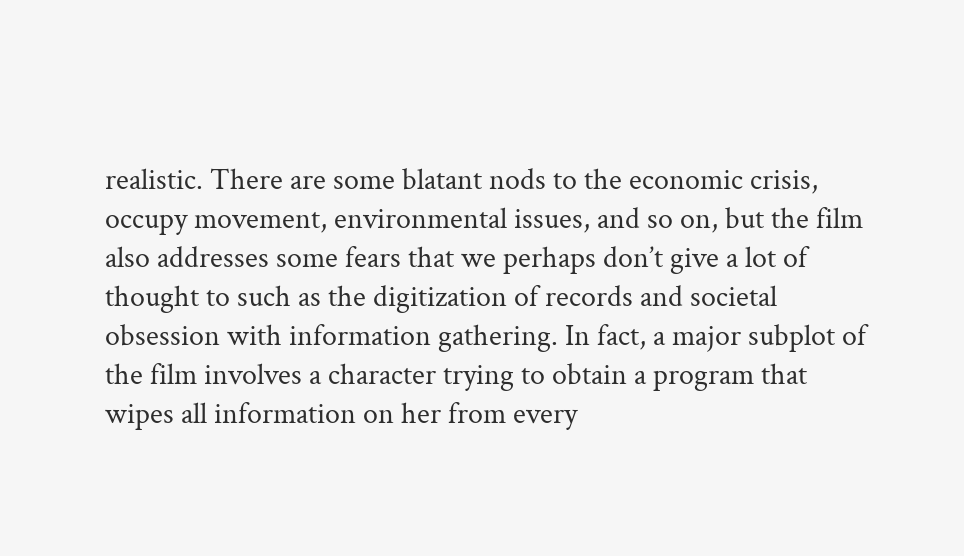realistic. There are some blatant nods to the economic crisis, occupy movement, environmental issues, and so on, but the film also addresses some fears that we perhaps don’t give a lot of thought to such as the digitization of records and societal obsession with information gathering. In fact, a major subplot of the film involves a character trying to obtain a program that wipes all information on her from every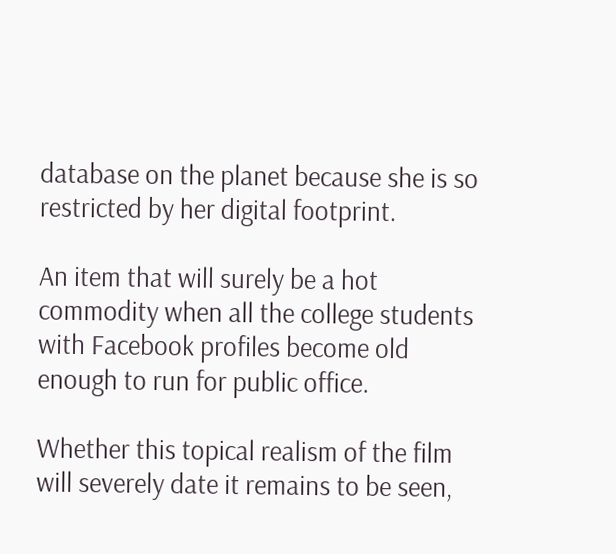database on the planet because she is so restricted by her digital footprint.

An item that will surely be a hot commodity when all the college students
with Facebook profiles become old enough to run for public office.

Whether this topical realism of the film will severely date it remains to be seen,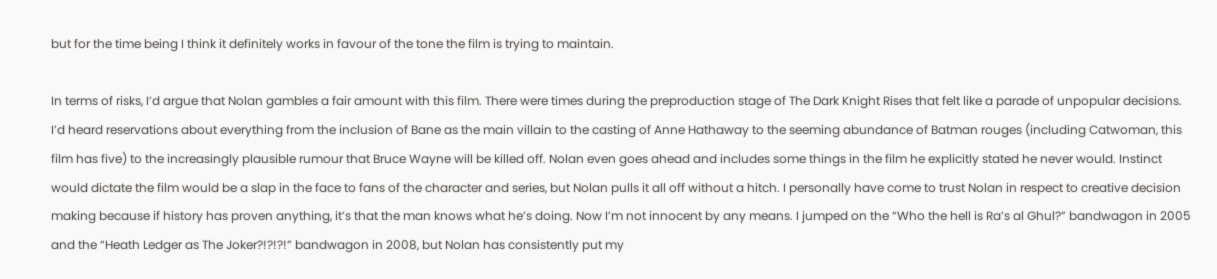but for the time being I think it definitely works in favour of the tone the film is trying to maintain.

In terms of risks, I’d argue that Nolan gambles a fair amount with this film. There were times during the preproduction stage of The Dark Knight Rises that felt like a parade of unpopular decisions. I’d heard reservations about everything from the inclusion of Bane as the main villain to the casting of Anne Hathaway to the seeming abundance of Batman rouges (including Catwoman, this film has five) to the increasingly plausible rumour that Bruce Wayne will be killed off. Nolan even goes ahead and includes some things in the film he explicitly stated he never would. Instinct would dictate the film would be a slap in the face to fans of the character and series, but Nolan pulls it all off without a hitch. I personally have come to trust Nolan in respect to creative decision making because if history has proven anything, it’s that the man knows what he’s doing. Now I’m not innocent by any means. I jumped on the “Who the hell is Ra’s al Ghul?” bandwagon in 2005 and the “Heath Ledger as The Joker?!?!?!” bandwagon in 2008, but Nolan has consistently put my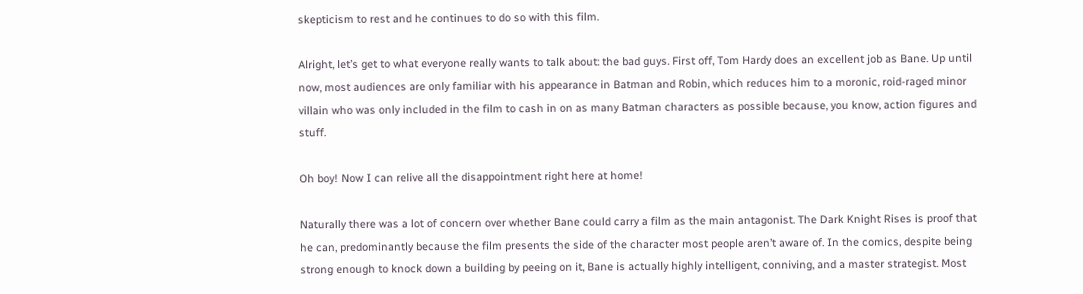skepticism to rest and he continues to do so with this film.

Alright, let’s get to what everyone really wants to talk about: the bad guys. First off, Tom Hardy does an excellent job as Bane. Up until now, most audiences are only familiar with his appearance in Batman and Robin, which reduces him to a moronic, roid-raged minor villain who was only included in the film to cash in on as many Batman characters as possible because, you know, action figures and stuff.

Oh boy! Now I can relive all the disappointment right here at home!

Naturally there was a lot of concern over whether Bane could carry a film as the main antagonist. The Dark Knight Rises is proof that he can, predominantly because the film presents the side of the character most people aren’t aware of. In the comics, despite being strong enough to knock down a building by peeing on it, Bane is actually highly intelligent, conniving, and a master strategist. Most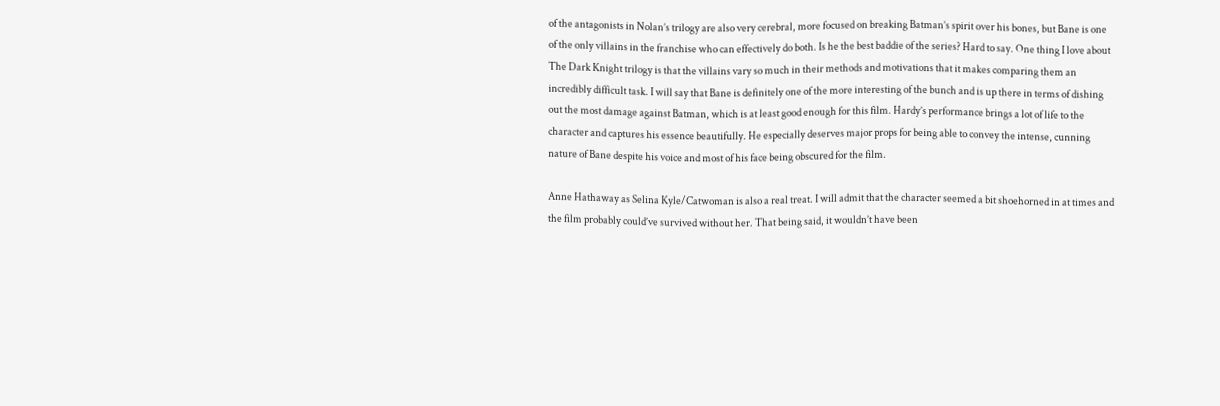of the antagonists in Nolan’s trilogy are also very cerebral, more focused on breaking Batman’s spirit over his bones, but Bane is one of the only villains in the franchise who can effectively do both. Is he the best baddie of the series? Hard to say. One thing I love about The Dark Knight trilogy is that the villains vary so much in their methods and motivations that it makes comparing them an incredibly difficult task. I will say that Bane is definitely one of the more interesting of the bunch and is up there in terms of dishing out the most damage against Batman, which is at least good enough for this film. Hardy’s performance brings a lot of life to the character and captures his essence beautifully. He especially deserves major props for being able to convey the intense, cunning nature of Bane despite his voice and most of his face being obscured for the film.

Anne Hathaway as Selina Kyle/Catwoman is also a real treat. I will admit that the character seemed a bit shoehorned in at times and the film probably could’ve survived without her. That being said, it wouldn’t have been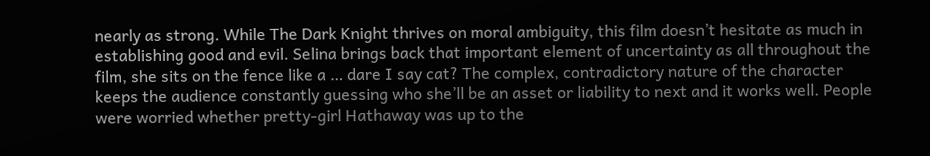nearly as strong. While The Dark Knight thrives on moral ambiguity, this film doesn’t hesitate as much in establishing good and evil. Selina brings back that important element of uncertainty as all throughout the film, she sits on the fence like a … dare I say cat? The complex, contradictory nature of the character keeps the audience constantly guessing who she’ll be an asset or liability to next and it works well. People were worried whether pretty-girl Hathaway was up to the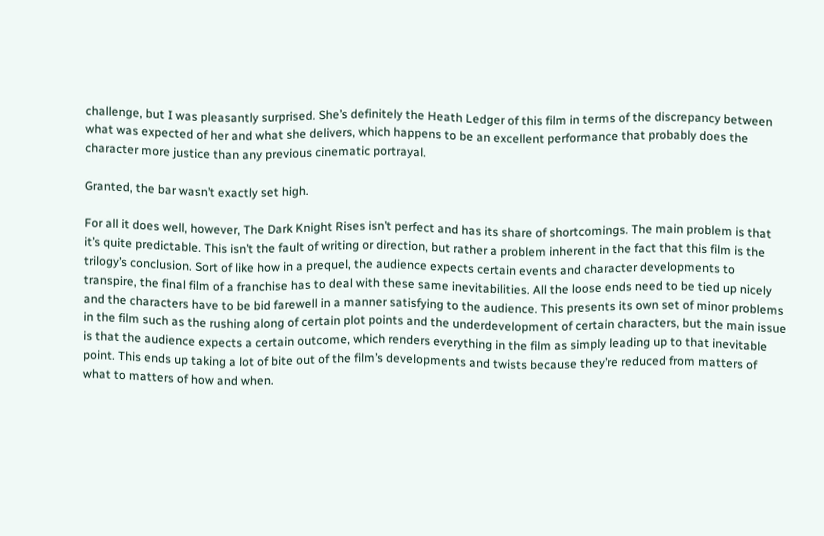challenge, but I was pleasantly surprised. She’s definitely the Heath Ledger of this film in terms of the discrepancy between what was expected of her and what she delivers, which happens to be an excellent performance that probably does the character more justice than any previous cinematic portrayal.

Granted, the bar wasn’t exactly set high.

For all it does well, however, The Dark Knight Rises isn’t perfect and has its share of shortcomings. The main problem is that it’s quite predictable. This isn’t the fault of writing or direction, but rather a problem inherent in the fact that this film is the trilogy’s conclusion. Sort of like how in a prequel, the audience expects certain events and character developments to transpire, the final film of a franchise has to deal with these same inevitabilities. All the loose ends need to be tied up nicely and the characters have to be bid farewell in a manner satisfying to the audience. This presents its own set of minor problems in the film such as the rushing along of certain plot points and the underdevelopment of certain characters, but the main issue is that the audience expects a certain outcome, which renders everything in the film as simply leading up to that inevitable point. This ends up taking a lot of bite out of the film’s developments and twists because they’re reduced from matters of what to matters of how and when.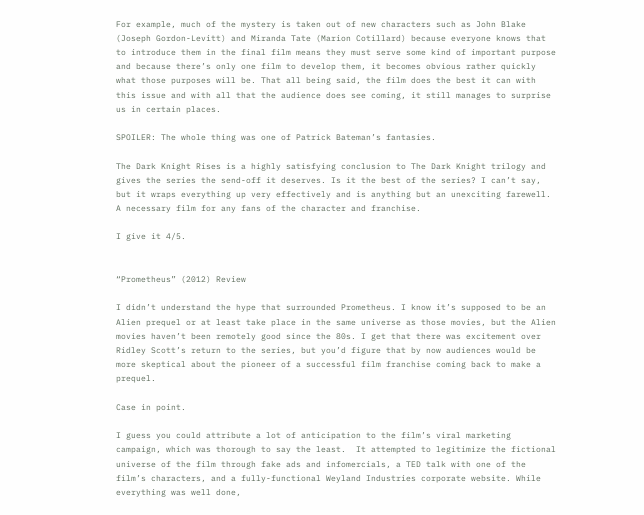For example, much of the mystery is taken out of new characters such as John Blake (Joseph Gordon-Levitt) and Miranda Tate (Marion Cotillard) because everyone knows that to introduce them in the final film means they must serve some kind of important purpose and because there’s only one film to develop them, it becomes obvious rather quickly what those purposes will be. That all being said, the film does the best it can with this issue and with all that the audience does see coming, it still manages to surprise us in certain places.

SPOILER: The whole thing was one of Patrick Bateman’s fantasies.

The Dark Knight Rises is a highly satisfying conclusion to The Dark Knight trilogy and gives the series the send-off it deserves. Is it the best of the series? I can’t say, but it wraps everything up very effectively and is anything but an unexciting farewell. A necessary film for any fans of the character and franchise.

I give it 4/5.


“Prometheus” (2012) Review

I didn’t understand the hype that surrounded Prometheus. I know it’s supposed to be an Alien prequel or at least take place in the same universe as those movies, but the Alien movies haven’t been remotely good since the 80s. I get that there was excitement over Ridley Scott’s return to the series, but you’d figure that by now audiences would be more skeptical about the pioneer of a successful film franchise coming back to make a prequel.

Case in point.

I guess you could attribute a lot of anticipation to the film’s viral marketing campaign, which was thorough to say the least.  It attempted to legitimize the fictional universe of the film through fake ads and infomercials, a TED talk with one of the film’s characters, and a fully-functional Weyland Industries corporate website. While everything was well done,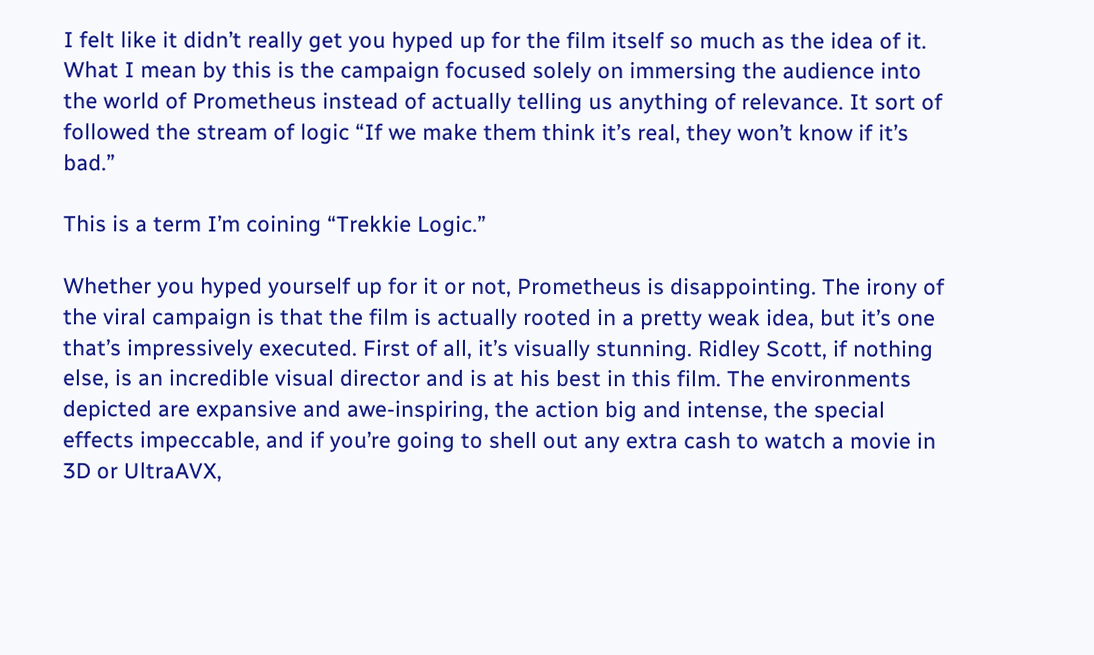I felt like it didn’t really get you hyped up for the film itself so much as the idea of it. What I mean by this is the campaign focused solely on immersing the audience into the world of Prometheus instead of actually telling us anything of relevance. It sort of followed the stream of logic “If we make them think it’s real, they won’t know if it’s bad.”

This is a term I’m coining “Trekkie Logic.”

Whether you hyped yourself up for it or not, Prometheus is disappointing. The irony of the viral campaign is that the film is actually rooted in a pretty weak idea, but it’s one that’s impressively executed. First of all, it’s visually stunning. Ridley Scott, if nothing else, is an incredible visual director and is at his best in this film. The environments depicted are expansive and awe-inspiring, the action big and intense, the special effects impeccable, and if you’re going to shell out any extra cash to watch a movie in 3D or UltraAVX,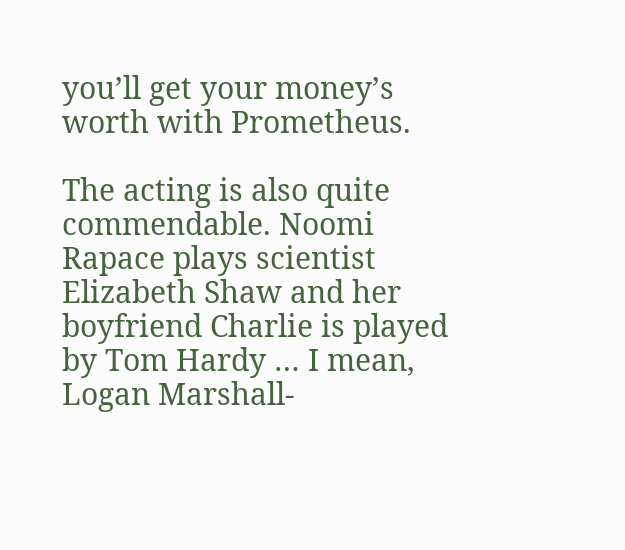you’ll get your money’s worth with Prometheus.

The acting is also quite commendable. Noomi Rapace plays scientist Elizabeth Shaw and her boyfriend Charlie is played by Tom Hardy … I mean, Logan Marshall-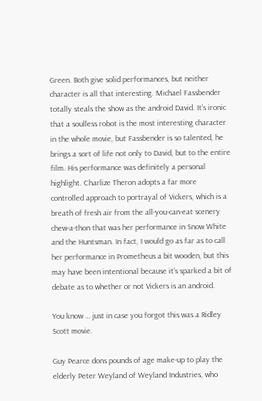Green. Both give solid performances, but neither character is all that interesting. Michael Fassbender totally steals the show as the android David. It’s ironic that a soulless robot is the most interesting character in the whole movie, but Fassbender is so talented, he brings a sort of life not only to David, but to the entire film. His performance was definitely a personal highlight. Charlize Theron adopts a far more controlled approach to portrayal of Vickers, which is a breath of fresh air from the all-you-can-eat scenery chew-a-thon that was her performance in Snow White and the Huntsman. In fact, I would go as far as to call her performance in Prometheus a bit wooden, but this may have been intentional because it’s sparked a bit of debate as to whether or not Vickers is an android.

You know … just in case you forgot this was a Ridley Scott movie.

Guy Pearce dons pounds of age make-up to play the elderly Peter Weyland of Weyland Industries, who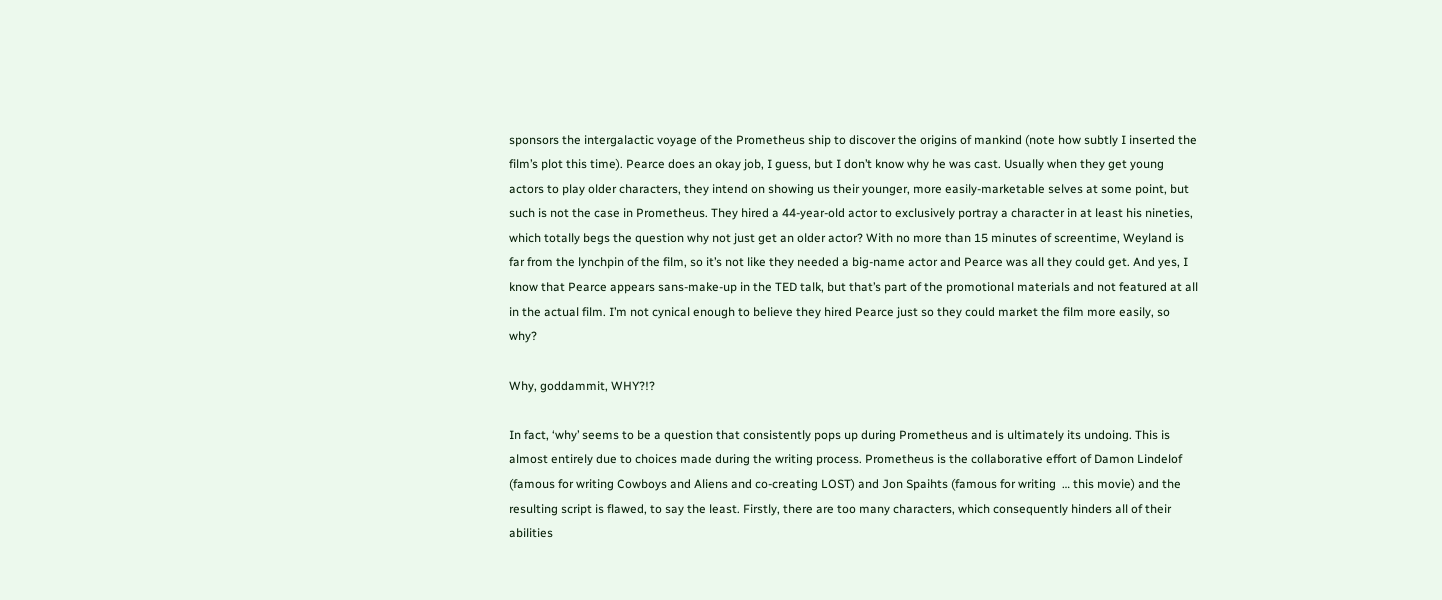sponsors the intergalactic voyage of the Prometheus ship to discover the origins of mankind (note how subtly I inserted the film’s plot this time). Pearce does an okay job, I guess, but I don’t know why he was cast. Usually when they get young actors to play older characters, they intend on showing us their younger, more easily-marketable selves at some point, but such is not the case in Prometheus. They hired a 44-year-old actor to exclusively portray a character in at least his nineties, which totally begs the question why not just get an older actor? With no more than 15 minutes of screentime, Weyland is far from the lynchpin of the film, so it’s not like they needed a big-name actor and Pearce was all they could get. And yes, I know that Pearce appears sans-make-up in the TED talk, but that’s part of the promotional materials and not featured at all in the actual film. I’m not cynical enough to believe they hired Pearce just so they could market the film more easily, so why?

Why, goddammit, WHY?!?

In fact, ‘why’ seems to be a question that consistently pops up during Prometheus and is ultimately its undoing. This is almost entirely due to choices made during the writing process. Prometheus is the collaborative effort of Damon Lindelof (famous for writing Cowboys and Aliens and co-creating LOST) and Jon Spaihts (famous for writing  … this movie) and the resulting script is flawed, to say the least. Firstly, there are too many characters, which consequently hinders all of their abilities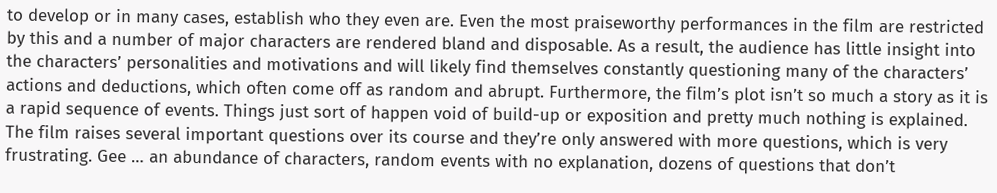to develop or in many cases, establish who they even are. Even the most praiseworthy performances in the film are restricted by this and a number of major characters are rendered bland and disposable. As a result, the audience has little insight into the characters’ personalities and motivations and will likely find themselves constantly questioning many of the characters’ actions and deductions, which often come off as random and abrupt. Furthermore, the film’s plot isn’t so much a story as it is a rapid sequence of events. Things just sort of happen void of build-up or exposition and pretty much nothing is explained. The film raises several important questions over its course and they’re only answered with more questions, which is very frustrating. Gee … an abundance of characters, random events with no explanation, dozens of questions that don’t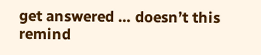get answered … doesn’t this remind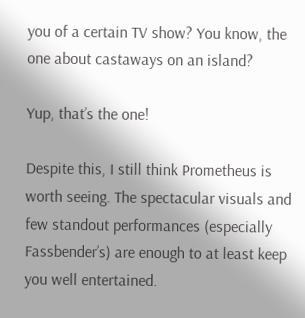you of a certain TV show? You know, the one about castaways on an island?

Yup, that’s the one!

Despite this, I still think Prometheus is worth seeing. The spectacular visuals and few standout performances (especially Fassbender’s) are enough to at least keep you well entertained.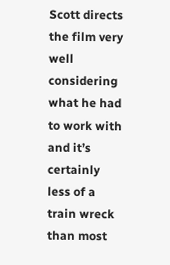Scott directs the film very well considering what he had to work with and it’s certainly less of a train wreck than most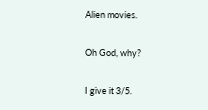Alien movies.

Oh God, why?

I give it 3/5.